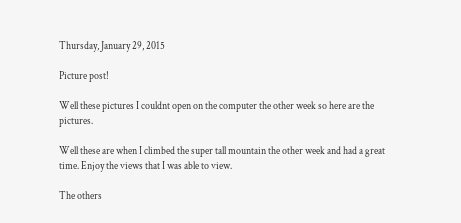Thursday, January 29, 2015

Picture post!

Well these pictures I couldnt open on the computer the other week so here are the pictures.

Well these are when I climbed the super tall mountain the other week and had a great time. Enjoy the views that I was able to view.

The others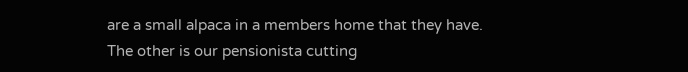are a small alpaca in a members home that they have.
The other is our pensionista cutting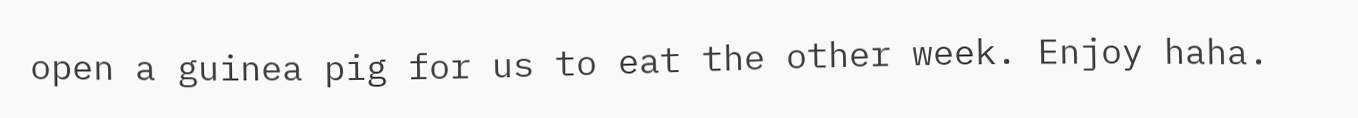open a guinea pig for us to eat the other week. Enjoy haha.